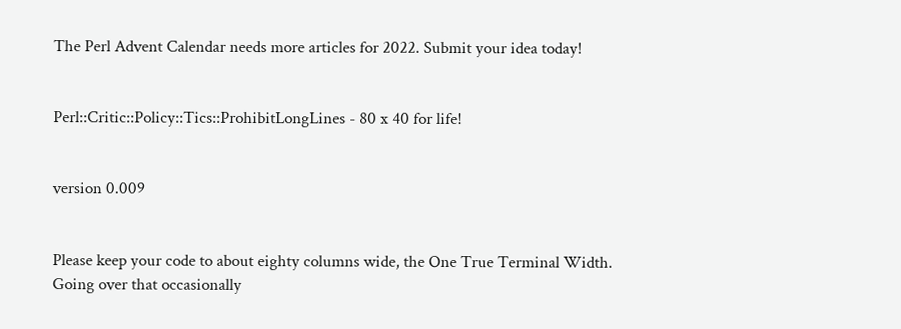The Perl Advent Calendar needs more articles for 2022. Submit your idea today!


Perl::Critic::Policy::Tics::ProhibitLongLines - 80 x 40 for life!


version 0.009


Please keep your code to about eighty columns wide, the One True Terminal Width. Going over that occasionally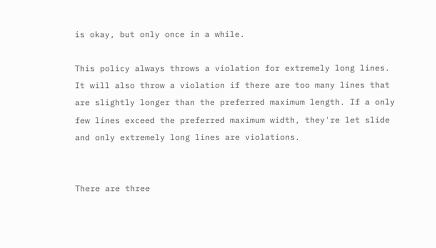is okay, but only once in a while.

This policy always throws a violation for extremely long lines. It will also throw a violation if there are too many lines that are slightly longer than the preferred maximum length. If a only few lines exceed the preferred maximum width, they're let slide and only extremely long lines are violations.


There are three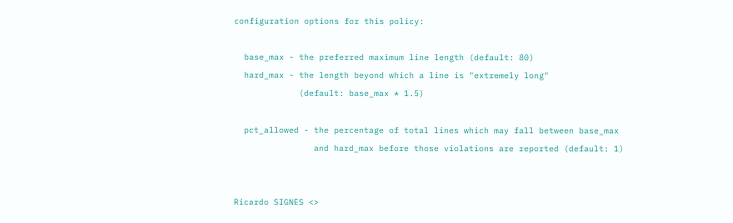configuration options for this policy:

  base_max - the preferred maximum line length (default: 80)
  hard_max - the length beyond which a line is "extremely long"
             (default: base_max * 1.5)

  pct_allowed - the percentage of total lines which may fall between base_max
                and hard_max before those violations are reported (default: 1)


Ricardo SIGNES <>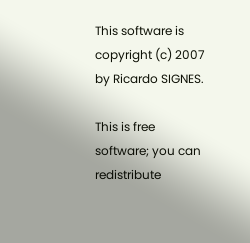This software is copyright (c) 2007 by Ricardo SIGNES.

This is free software; you can redistribute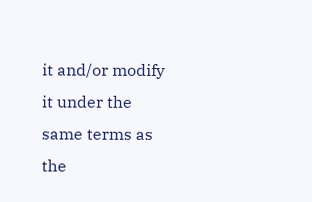it and/or modify it under the same terms as the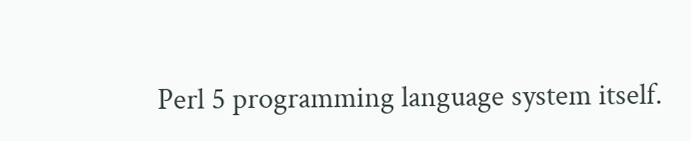Perl 5 programming language system itself.